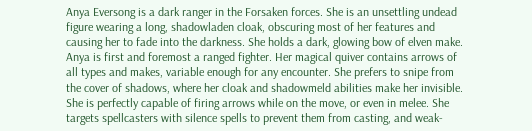Anya Eversong is a dark ranger in the Forsaken forces. She is an unsettling undead figure wearing a long, shadowladen cloak, obscuring most of her features and causing her to fade into the darkness. She holds a dark, glowing bow of elven make. Anya is first and foremost a ranged fighter. Her magical quiver contains arrows of all types and makes, variable enough for any encounter. She prefers to snipe from the cover of shadows, where her cloak and shadowmeld abilities make her invisible. She is perfectly capable of firing arrows while on the move, or even in melee. She targets spellcasters with silence spells to prevent them from casting, and weak-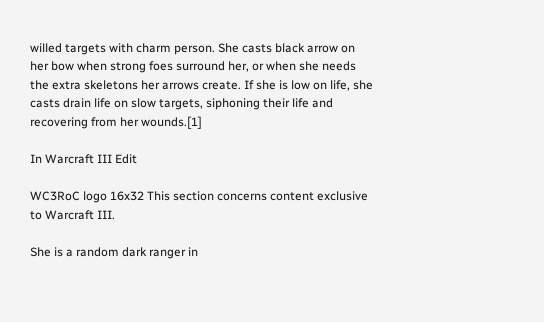willed targets with charm person. She casts black arrow on her bow when strong foes surround her, or when she needs the extra skeletons her arrows create. If she is low on life, she casts drain life on slow targets, siphoning their life and recovering from her wounds.[1]

In Warcraft III Edit

WC3RoC logo 16x32 This section concerns content exclusive to Warcraft III.

She is a random dark ranger in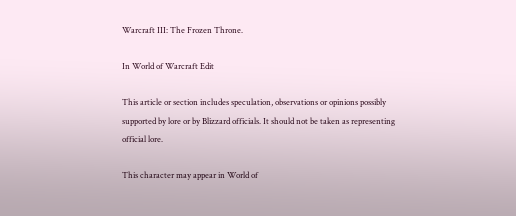Warcraft III: The Frozen Throne.

In World of Warcraft Edit

This article or section includes speculation, observations or opinions possibly supported by lore or by Blizzard officials. It should not be taken as representing official lore.

This character may appear in World of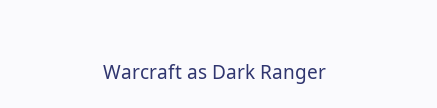Warcraft as Dark Ranger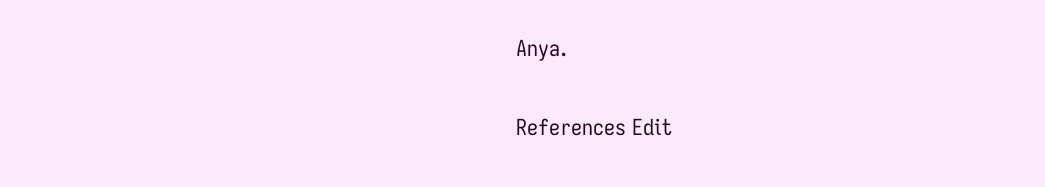Anya.

References Edit